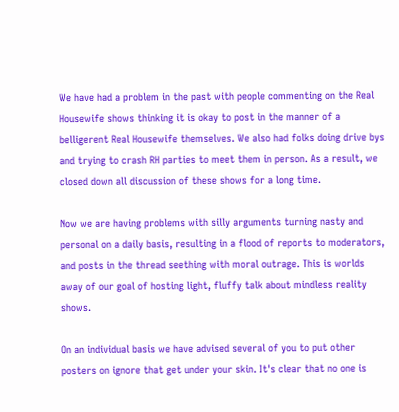We have had a problem in the past with people commenting on the Real Housewife shows thinking it is okay to post in the manner of a belligerent Real Housewife themselves. We also had folks doing drive bys and trying to crash RH parties to meet them in person. As a result, we closed down all discussion of these shows for a long time.

Now we are having problems with silly arguments turning nasty and personal on a daily basis, resulting in a flood of reports to moderators, and posts in the thread seething with moral outrage. This is worlds away of our goal of hosting light, fluffy talk about mindless reality shows.

On an individual basis we have advised several of you to put other posters on ignore that get under your skin. It's clear that no one is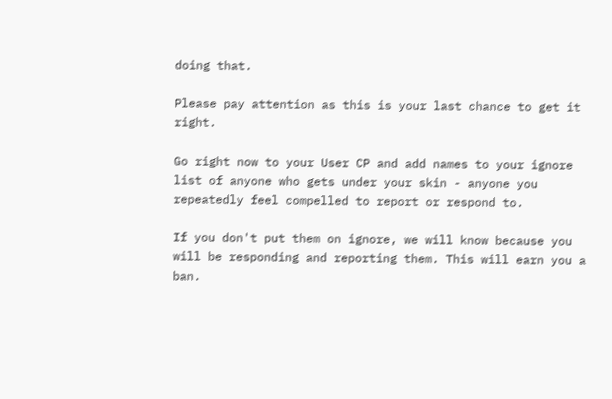doing that.

Please pay attention as this is your last chance to get it right.

Go right now to your User CP and add names to your ignore list of anyone who gets under your skin - anyone you repeatedly feel compelled to report or respond to.

If you don't put them on ignore, we will know because you will be responding and reporting them. This will earn you a ban.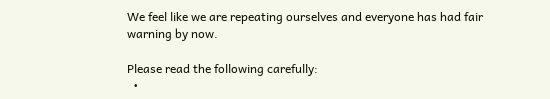We feel like we are repeating ourselves and everyone has had fair warning by now.

Please read the following carefully:
  •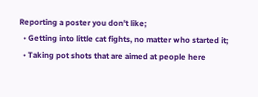Reporting a poster you don't like;
  • Getting into little cat fights, no matter who started it;
  • Taking pot shots that are aimed at people here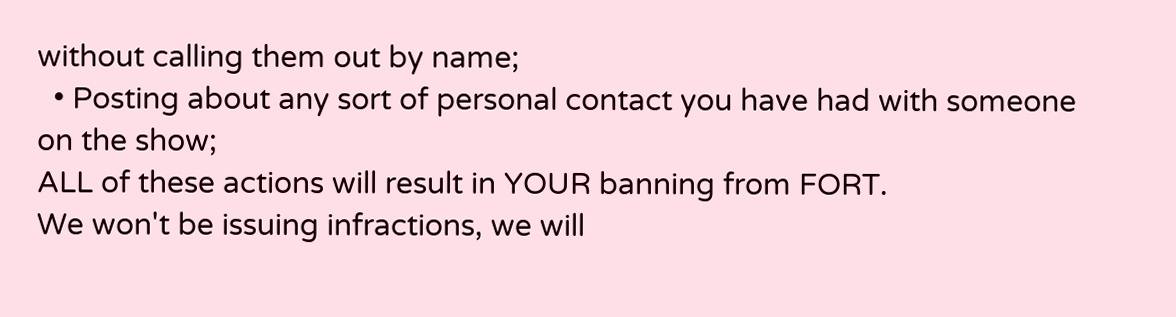without calling them out by name;
  • Posting about any sort of personal contact you have had with someone on the show;
ALL of these actions will result in YOUR banning from FORT.
We won't be issuing infractions, we will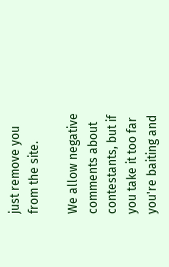just remove you from the site.

We allow negative comments about contestants, but if you take it too far you're baiting and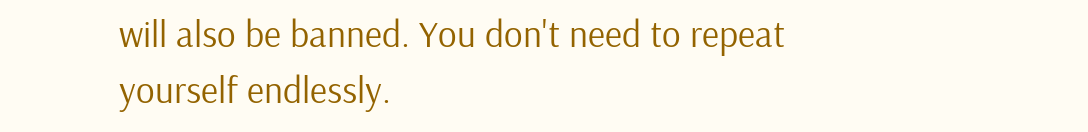will also be banned. You don't need to repeat yourself endlessly.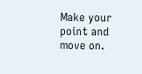Make your point and move on.